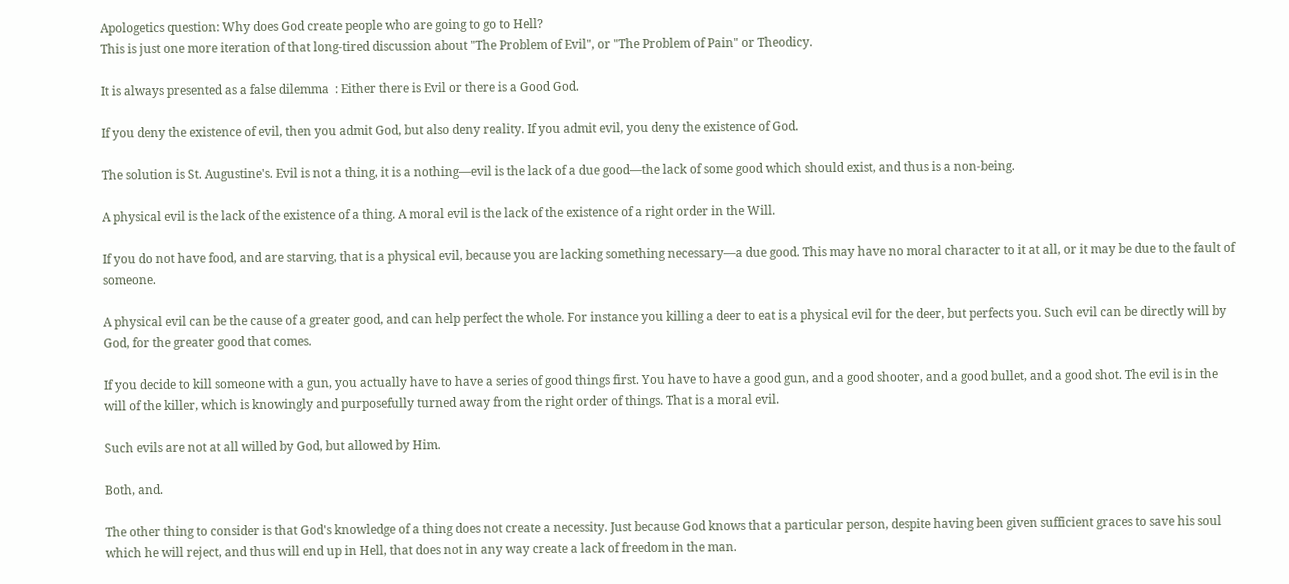Apologetics question: Why does God create people who are going to go to Hell?
This is just one more iteration of that long-tired discussion about "The Problem of Evil", or "The Problem of Pain" or Theodicy.

It is always presented as a false dilemma  : Either there is Evil or there is a Good God.

If you deny the existence of evil, then you admit God, but also deny reality. If you admit evil, you deny the existence of God.

The solution is St. Augustine's. Evil is not a thing, it is a nothing—evil is the lack of a due good—the lack of some good which should exist, and thus is a non-being.

A physical evil is the lack of the existence of a thing. A moral evil is the lack of the existence of a right order in the Will.

If you do not have food, and are starving, that is a physical evil, because you are lacking something necessary—a due good. This may have no moral character to it at all, or it may be due to the fault of someone.

A physical evil can be the cause of a greater good, and can help perfect the whole. For instance you killing a deer to eat is a physical evil for the deer, but perfects you. Such evil can be directly will by God, for the greater good that comes.

If you decide to kill someone with a gun, you actually have to have a series of good things first. You have to have a good gun, and a good shooter, and a good bullet, and a good shot. The evil is in the will of the killer, which is knowingly and purposefully turned away from the right order of things. That is a moral evil.

Such evils are not at all willed by God, but allowed by Him.

Both, and.

The other thing to consider is that God's knowledge of a thing does not create a necessity. Just because God knows that a particular person, despite having been given sufficient graces to save his soul which he will reject, and thus will end up in Hell, that does not in any way create a lack of freedom in the man.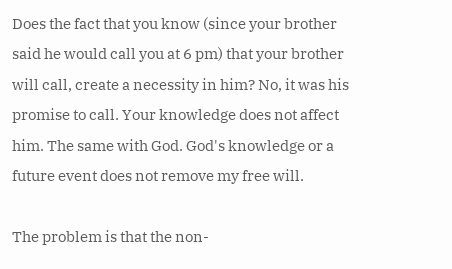Does the fact that you know (since your brother said he would call you at 6 pm) that your brother will call, create a necessity in him? No, it was his promise to call. Your knowledge does not affect him. The same with God. God's knowledge or a future event does not remove my free will.

The problem is that the non-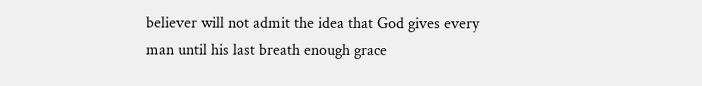believer will not admit the idea that God gives every man until his last breath enough grace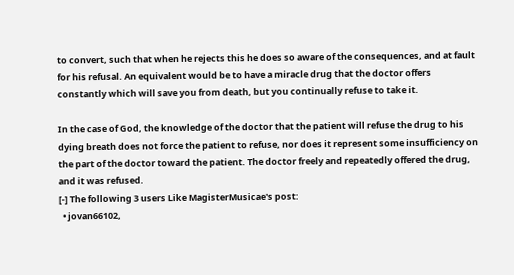to convert, such that when he rejects this he does so aware of the consequences, and at fault for his refusal. An equivalent would be to have a miracle drug that the doctor offers constantly which will save you from death, but you continually refuse to take it.

In the case of God, the knowledge of the doctor that the patient will refuse the drug to his dying breath does not force the patient to refuse, nor does it represent some insufficiency on the part of the doctor toward the patient. The doctor freely and repeatedly offered the drug, and it was refused.
[-] The following 3 users Like MagisterMusicae's post:
  • jovan66102,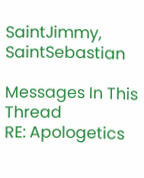SaintJimmy, SaintSebastian

Messages In This Thread
RE: Apologetics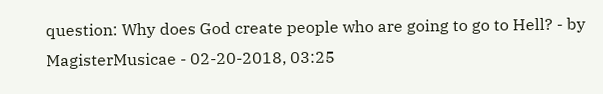question: Why does God create people who are going to go to Hell? - by MagisterMusicae - 02-20-2018, 03:25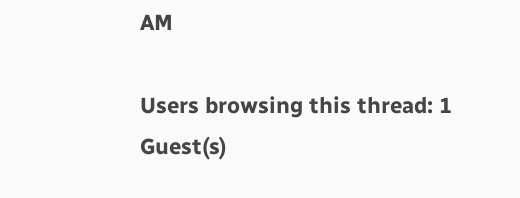AM

Users browsing this thread: 1 Guest(s)